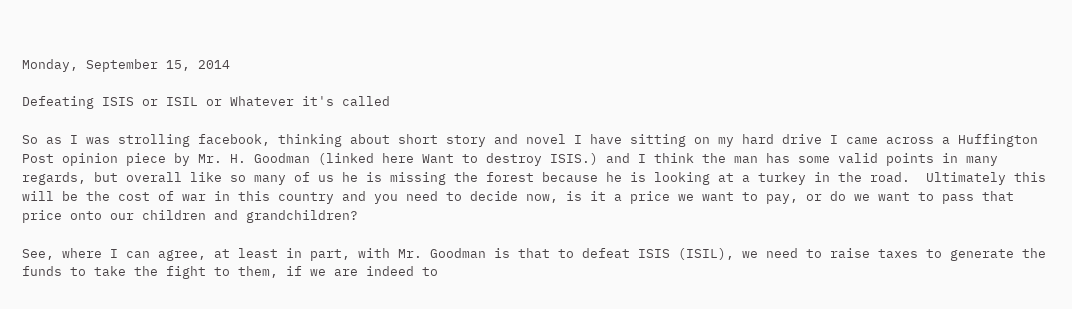Monday, September 15, 2014

Defeating ISIS or ISIL or Whatever it's called

So as I was strolling facebook, thinking about short story and novel I have sitting on my hard drive I came across a Huffington Post opinion piece by Mr. H. Goodman (linked here Want to destroy ISIS.) and I think the man has some valid points in many regards, but overall like so many of us he is missing the forest because he is looking at a turkey in the road.  Ultimately this will be the cost of war in this country and you need to decide now, is it a price we want to pay, or do we want to pass that price onto our children and grandchildren?

See, where I can agree, at least in part, with Mr. Goodman is that to defeat ISIS (ISIL), we need to raise taxes to generate the funds to take the fight to them, if we are indeed to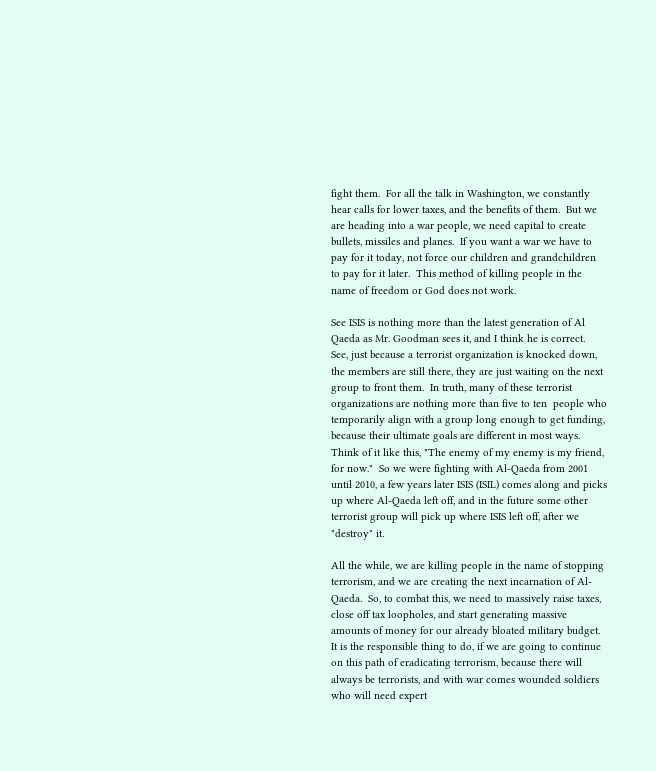fight them.  For all the talk in Washington, we constantly hear calls for lower taxes, and the benefits of them.  But we are heading into a war people, we need capital to create bullets, missiles and planes.  If you want a war we have to pay for it today, not force our children and grandchildren to pay for it later.  This method of killing people in the name of freedom or God does not work.

See ISIS is nothing more than the latest generation of Al Qaeda as Mr. Goodman sees it, and I think he is correct.  See, just because a terrorist organization is knocked down, the members are still there, they are just waiting on the next group to front them.  In truth, many of these terrorist organizations are nothing more than five to ten  people who temporarily align with a group long enough to get funding, because their ultimate goals are different in most ways.  Think of it like this, "The enemy of my enemy is my friend, for now."  So we were fighting with Al-Qaeda from 2001 until 2010, a few years later ISIS (ISIL) comes along and picks up where Al-Qaeda left off, and in the future some other terrorist group will pick up where ISIS left off, after we "destroy" it.

All the while, we are killing people in the name of stopping terrorism, and we are creating the next incarnation of Al-Qaeda.  So, to combat this, we need to massively raise taxes, close off tax loopholes, and start generating massive amounts of money for our already bloated military budget.  It is the responsible thing to do, if we are going to continue on this path of eradicating terrorism, because there will always be terrorists, and with war comes wounded soldiers who will need expert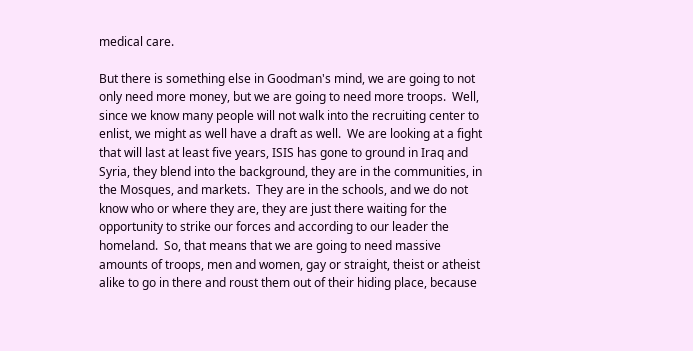medical care.

But there is something else in Goodman's mind, we are going to not only need more money, but we are going to need more troops.  Well, since we know many people will not walk into the recruiting center to enlist, we might as well have a draft as well.  We are looking at a fight that will last at least five years, ISIS has gone to ground in Iraq and Syria, they blend into the background, they are in the communities, in the Mosques, and markets.  They are in the schools, and we do not know who or where they are, they are just there waiting for the opportunity to strike our forces and according to our leader the homeland.  So, that means that we are going to need massive amounts of troops, men and women, gay or straight, theist or atheist alike to go in there and roust them out of their hiding place, because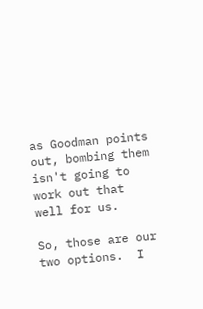as Goodman points out, bombing them isn't going to work out that well for us.

So, those are our two options.  I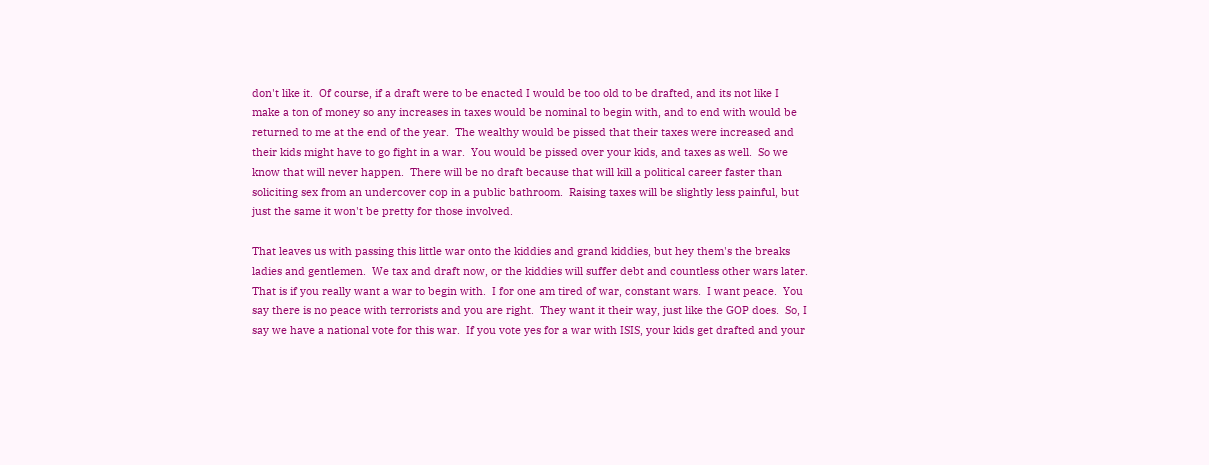don't like it.  Of course, if a draft were to be enacted I would be too old to be drafted, and its not like I make a ton of money so any increases in taxes would be nominal to begin with, and to end with would be returned to me at the end of the year.  The wealthy would be pissed that their taxes were increased and their kids might have to go fight in a war.  You would be pissed over your kids, and taxes as well.  So we know that will never happen.  There will be no draft because that will kill a political career faster than soliciting sex from an undercover cop in a public bathroom.  Raising taxes will be slightly less painful, but just the same it won't be pretty for those involved.

That leaves us with passing this little war onto the kiddies and grand kiddies, but hey them's the breaks ladies and gentlemen.  We tax and draft now, or the kiddies will suffer debt and countless other wars later.  That is if you really want a war to begin with.  I for one am tired of war, constant wars.  I want peace.  You say there is no peace with terrorists and you are right.  They want it their way, just like the GOP does.  So, I say we have a national vote for this war.  If you vote yes for a war with ISIS, your kids get drafted and your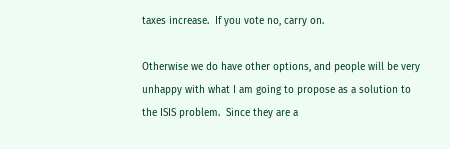taxes increase.  If you vote no, carry on.

Otherwise we do have other options, and people will be very unhappy with what I am going to propose as a solution to the ISIS problem.  Since they are a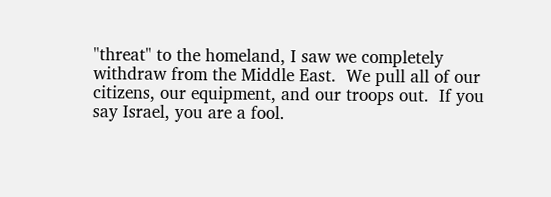"threat" to the homeland, I saw we completely withdraw from the Middle East.  We pull all of our citizens, our equipment, and our troops out.  If you say Israel, you are a fool.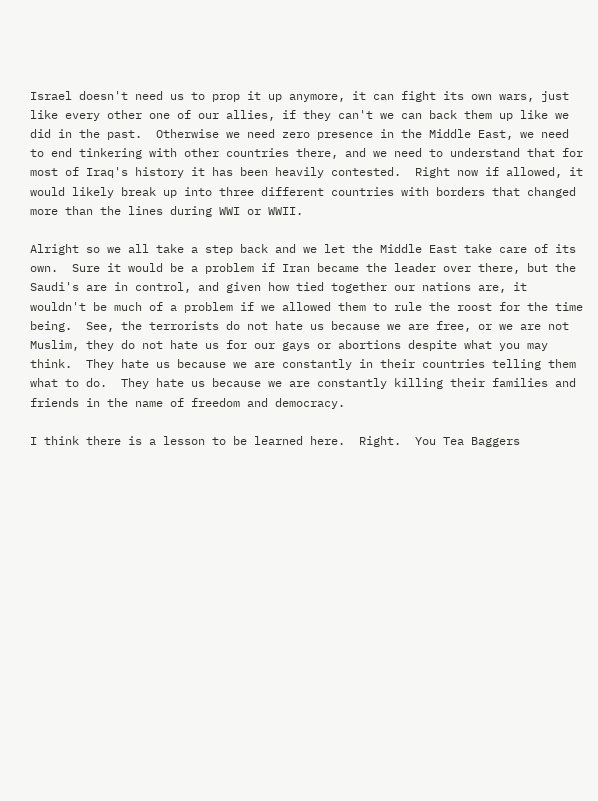Israel doesn't need us to prop it up anymore, it can fight its own wars, just like every other one of our allies, if they can't we can back them up like we did in the past.  Otherwise we need zero presence in the Middle East, we need to end tinkering with other countries there, and we need to understand that for most of Iraq's history it has been heavily contested.  Right now if allowed, it would likely break up into three different countries with borders that changed more than the lines during WWI or WWII.

Alright so we all take a step back and we let the Middle East take care of its own.  Sure it would be a problem if Iran became the leader over there, but the Saudi's are in control, and given how tied together our nations are, it wouldn't be much of a problem if we allowed them to rule the roost for the time being.  See, the terrorists do not hate us because we are free, or we are not Muslim, they do not hate us for our gays or abortions despite what you may think.  They hate us because we are constantly in their countries telling them what to do.  They hate us because we are constantly killing their families and friends in the name of freedom and democracy.

I think there is a lesson to be learned here.  Right.  You Tea Baggers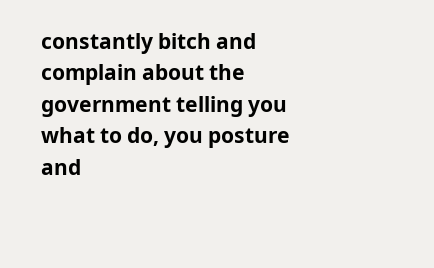constantly bitch and complain about the government telling you what to do, you posture and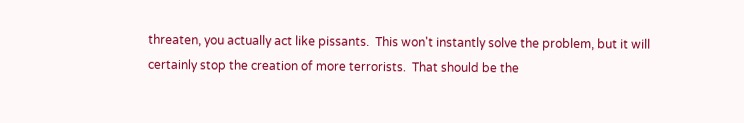threaten, you actually act like pissants.  This won't instantly solve the problem, but it will certainly stop the creation of more terrorists.  That should be the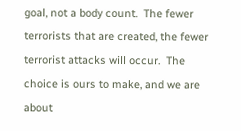goal, not a body count.  The fewer terrorists that are created, the fewer terrorist attacks will occur.  The choice is ours to make, and we are about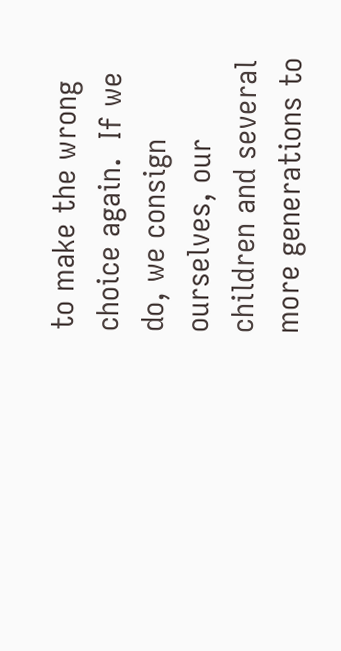to make the wrong choice again.  If we do, we consign ourselves, our children and several more generations to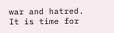war and hatred.  It is time for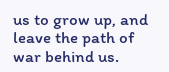us to grow up, and leave the path of war behind us.